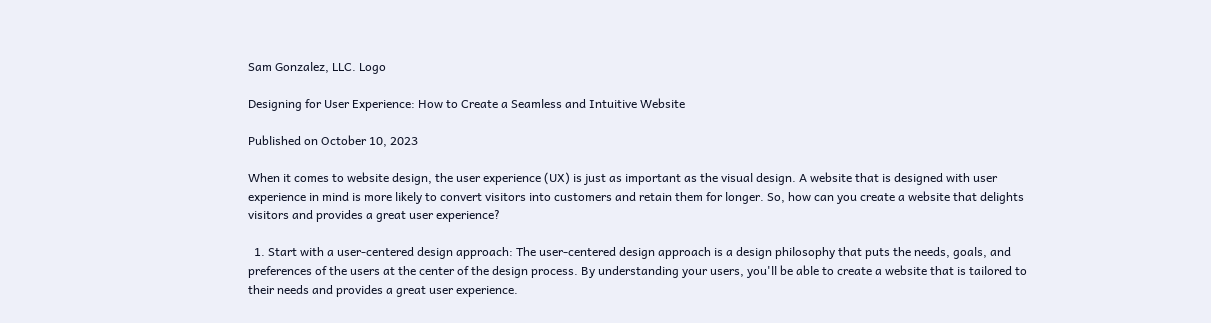Sam Gonzalez, LLC. Logo

Designing for User Experience: How to Create a Seamless and Intuitive Website

Published on October 10, 2023

When it comes to website design, the user experience (UX) is just as important as the visual design. A website that is designed with user experience in mind is more likely to convert visitors into customers and retain them for longer. So, how can you create a website that delights visitors and provides a great user experience?

  1. Start with a user-centered design approach: The user-centered design approach is a design philosophy that puts the needs, goals, and preferences of the users at the center of the design process. By understanding your users, you'll be able to create a website that is tailored to their needs and provides a great user experience.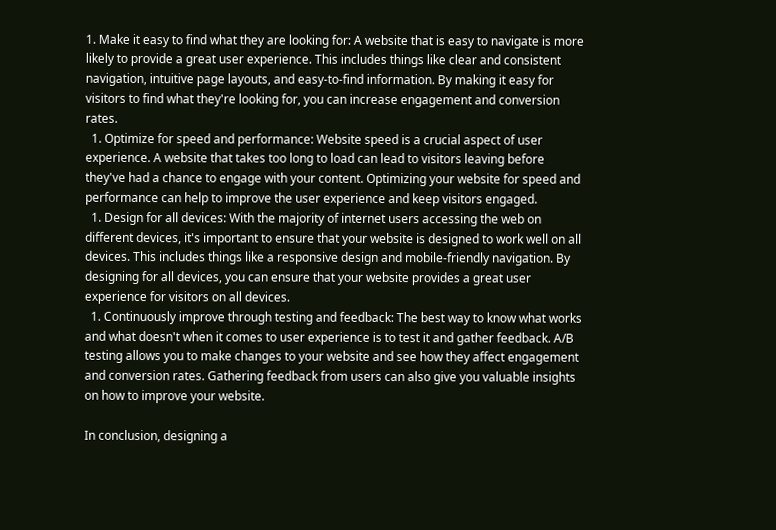1. Make it easy to find what they are looking for: A website that is easy to navigate is more likely to provide a great user experience. This includes things like clear and consistent navigation, intuitive page layouts, and easy-to-find information. By making it easy for visitors to find what they're looking for, you can increase engagement and conversion rates.
  1. Optimize for speed and performance: Website speed is a crucial aspect of user experience. A website that takes too long to load can lead to visitors leaving before they've had a chance to engage with your content. Optimizing your website for speed and performance can help to improve the user experience and keep visitors engaged.
  1. Design for all devices: With the majority of internet users accessing the web on different devices, it's important to ensure that your website is designed to work well on all devices. This includes things like a responsive design and mobile-friendly navigation. By designing for all devices, you can ensure that your website provides a great user experience for visitors on all devices.
  1. Continuously improve through testing and feedback: The best way to know what works and what doesn't when it comes to user experience is to test it and gather feedback. A/B testing allows you to make changes to your website and see how they affect engagement and conversion rates. Gathering feedback from users can also give you valuable insights on how to improve your website.

In conclusion, designing a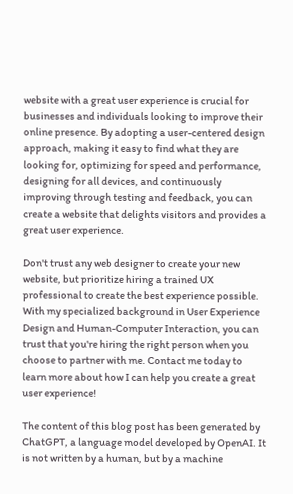website with a great user experience is crucial for businesses and individuals looking to improve their online presence. By adopting a user-centered design approach, making it easy to find what they are looking for, optimizing for speed and performance, designing for all devices, and continuously improving through testing and feedback, you can create a website that delights visitors and provides a great user experience.

Don't trust any web designer to create your new website, but prioritize hiring a trained UX professional to create the best experience possible. With my specialized background in User Experience Design and Human-Computer Interaction, you can trust that you're hiring the right person when you choose to partner with me. Contact me today to learn more about how I can help you create a great user experience!

The content of this blog post has been generated by ChatGPT, a language model developed by OpenAI. It is not written by a human, but by a machine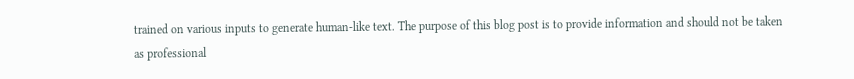trained on various inputs to generate human-like text. The purpose of this blog post is to provide information and should not be taken as professional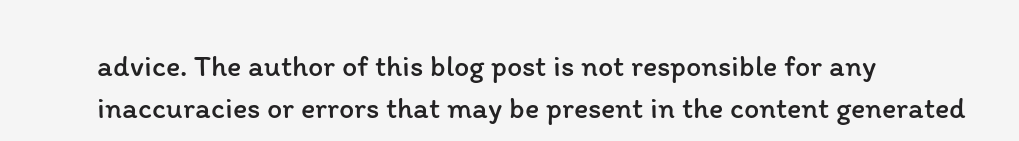advice. The author of this blog post is not responsible for any inaccuracies or errors that may be present in the content generated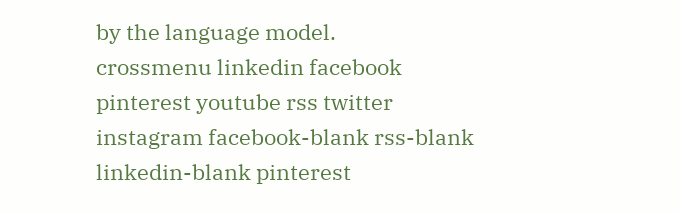by the language model.
crossmenu linkedin facebook pinterest youtube rss twitter instagram facebook-blank rss-blank linkedin-blank pinterest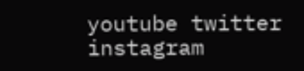youtube twitter instagram